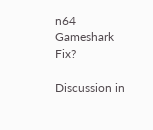n64 Gameshark Fix?

Discussion in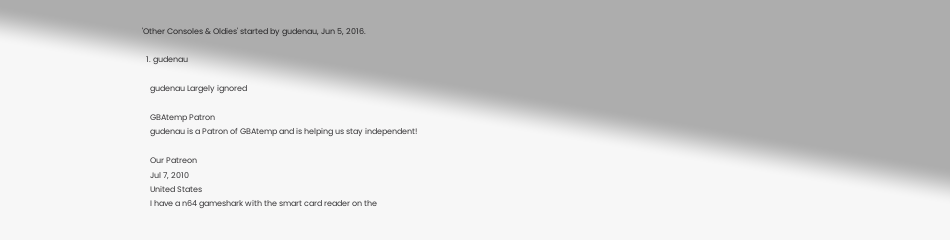'Other Consoles & Oldies' started by gudenau, Jun 5, 2016.

  1. gudenau

    gudenau Largely ignored

    GBAtemp Patron
    gudenau is a Patron of GBAtemp and is helping us stay independent!

    Our Patreon
    Jul 7, 2010
    United States
    I have a n64 gameshark with the smart card reader on the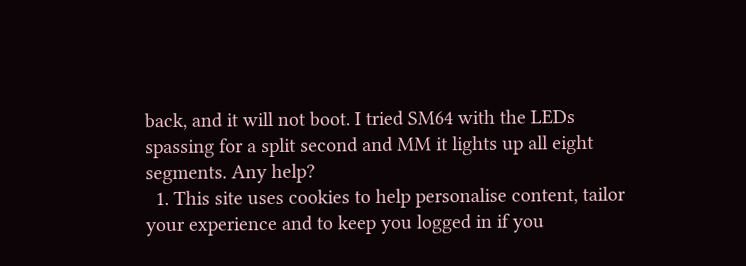back, and it will not boot. I tried SM64 with the LEDs spassing for a split second and MM it lights up all eight segments. Any help?
  1. This site uses cookies to help personalise content, tailor your experience and to keep you logged in if you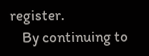register.
    By continuing to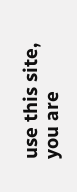use this site, you are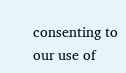consenting to our use of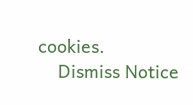cookies.
    Dismiss Notice